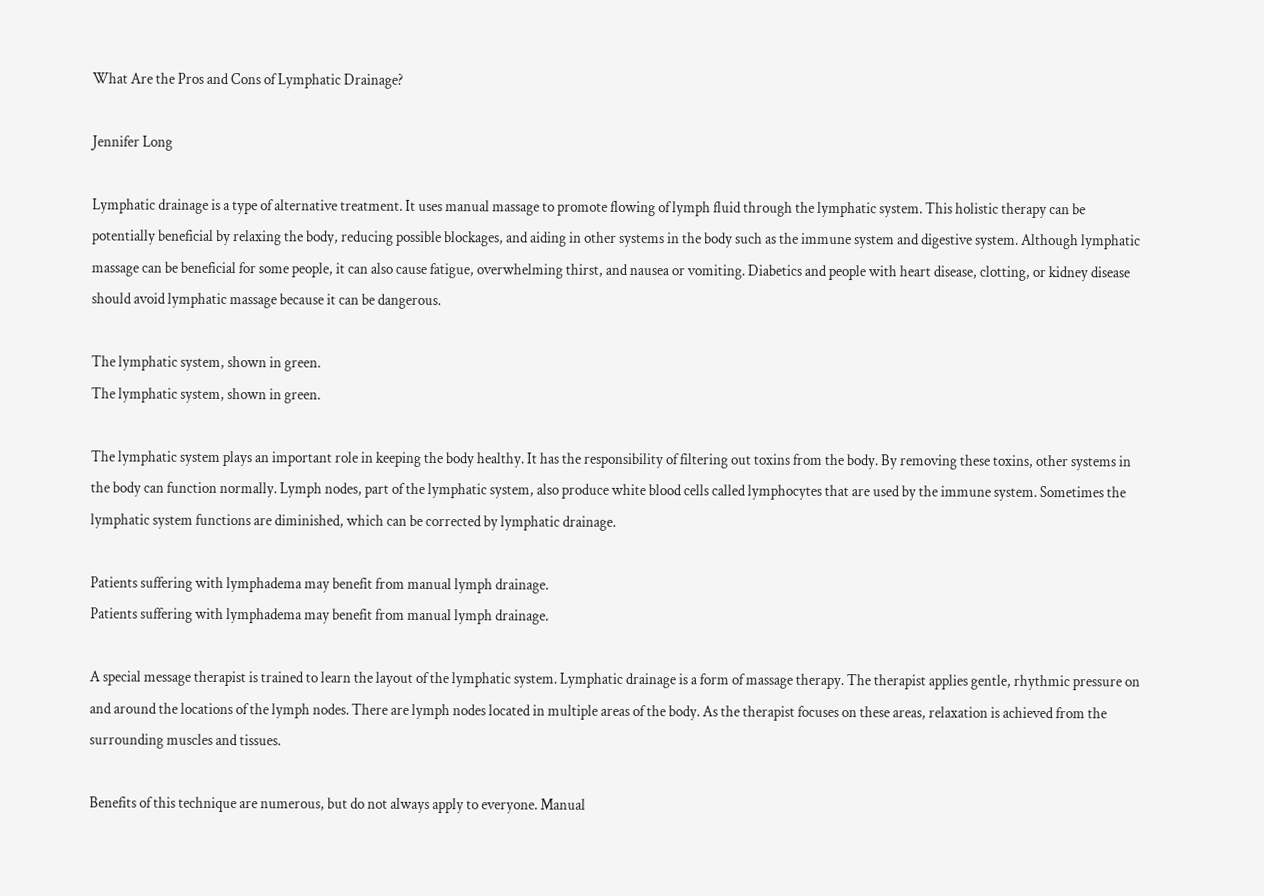What Are the Pros and Cons of Lymphatic Drainage?

Jennifer Long

Lymphatic drainage is a type of alternative treatment. It uses manual massage to promote flowing of lymph fluid through the lymphatic system. This holistic therapy can be potentially beneficial by relaxing the body, reducing possible blockages, and aiding in other systems in the body such as the immune system and digestive system. Although lymphatic massage can be beneficial for some people, it can also cause fatigue, overwhelming thirst, and nausea or vomiting. Diabetics and people with heart disease, clotting, or kidney disease should avoid lymphatic massage because it can be dangerous.

The lymphatic system, shown in green.
The lymphatic system, shown in green.

The lymphatic system plays an important role in keeping the body healthy. It has the responsibility of filtering out toxins from the body. By removing these toxins, other systems in the body can function normally. Lymph nodes, part of the lymphatic system, also produce white blood cells called lymphocytes that are used by the immune system. Sometimes the lymphatic system functions are diminished, which can be corrected by lymphatic drainage.

Patients suffering with lymphadema may benefit from manual lymph drainage.
Patients suffering with lymphadema may benefit from manual lymph drainage.

A special message therapist is trained to learn the layout of the lymphatic system. Lymphatic drainage is a form of massage therapy. The therapist applies gentle, rhythmic pressure on and around the locations of the lymph nodes. There are lymph nodes located in multiple areas of the body. As the therapist focuses on these areas, relaxation is achieved from the surrounding muscles and tissues.

Benefits of this technique are numerous, but do not always apply to everyone. Manual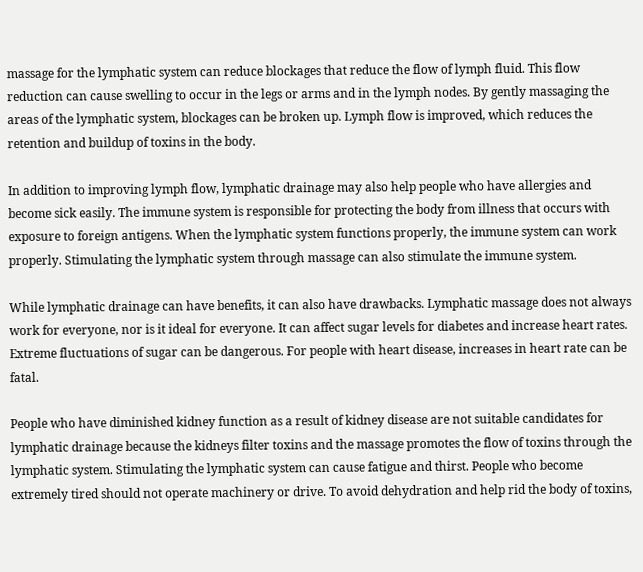massage for the lymphatic system can reduce blockages that reduce the flow of lymph fluid. This flow reduction can cause swelling to occur in the legs or arms and in the lymph nodes. By gently massaging the areas of the lymphatic system, blockages can be broken up. Lymph flow is improved, which reduces the retention and buildup of toxins in the body.

In addition to improving lymph flow, lymphatic drainage may also help people who have allergies and become sick easily. The immune system is responsible for protecting the body from illness that occurs with exposure to foreign antigens. When the lymphatic system functions properly, the immune system can work properly. Stimulating the lymphatic system through massage can also stimulate the immune system.

While lymphatic drainage can have benefits, it can also have drawbacks. Lymphatic massage does not always work for everyone, nor is it ideal for everyone. It can affect sugar levels for diabetes and increase heart rates. Extreme fluctuations of sugar can be dangerous. For people with heart disease, increases in heart rate can be fatal.

People who have diminished kidney function as a result of kidney disease are not suitable candidates for lymphatic drainage because the kidneys filter toxins and the massage promotes the flow of toxins through the lymphatic system. Stimulating the lymphatic system can cause fatigue and thirst. People who become extremely tired should not operate machinery or drive. To avoid dehydration and help rid the body of toxins,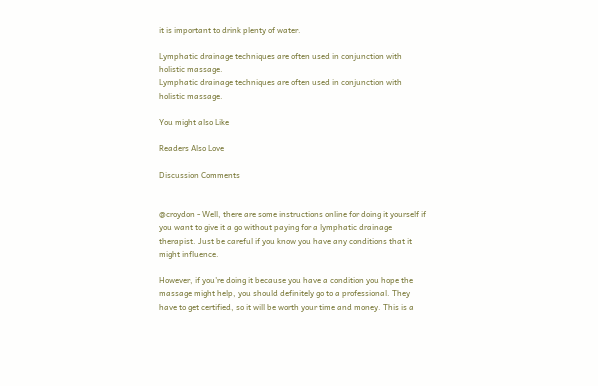it is important to drink plenty of water.

Lymphatic drainage techniques are often used in conjunction with holistic massage.
Lymphatic drainage techniques are often used in conjunction with holistic massage.

You might also Like

Readers Also Love

Discussion Comments


@croydon - Well, there are some instructions online for doing it yourself if you want to give it a go without paying for a lymphatic drainage therapist. Just be careful if you know you have any conditions that it might influence.

However, if you're doing it because you have a condition you hope the massage might help, you should definitely go to a professional. They have to get certified, so it will be worth your time and money. This is a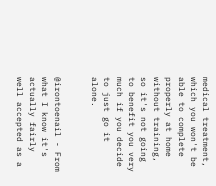medical treatment, which you won't be able to complete properly at home without training, so it's not going to benefit you very much if you decide to just go it alone.


@irontoenail - From what I know it's actually fairly well accepted as a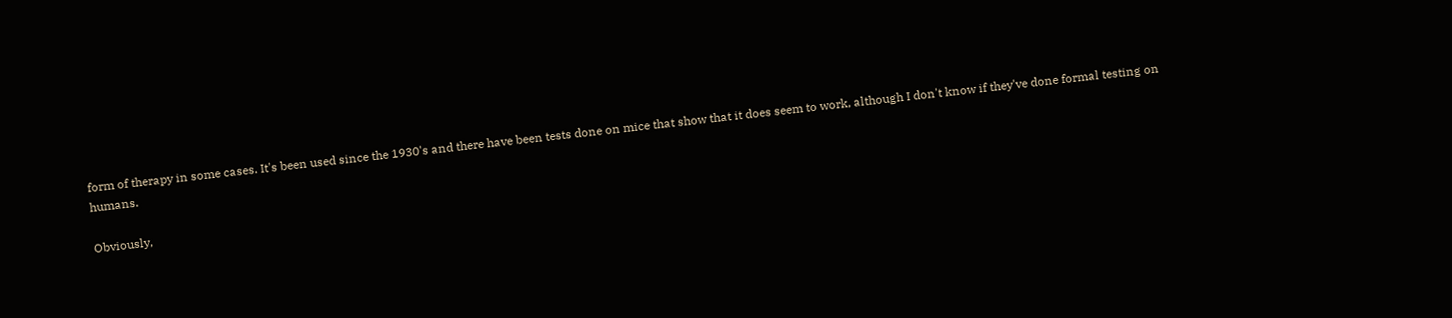form of therapy in some cases. It's been used since the 1930's and there have been tests done on mice that show that it does seem to work, although I don't know if they've done formal testing on humans.

Obviously,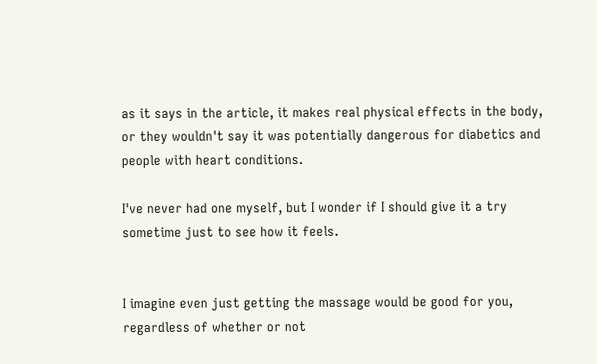as it says in the article, it makes real physical effects in the body, or they wouldn't say it was potentially dangerous for diabetics and people with heart conditions.

I've never had one myself, but I wonder if I should give it a try sometime just to see how it feels.


I imagine even just getting the massage would be good for you, regardless of whether or not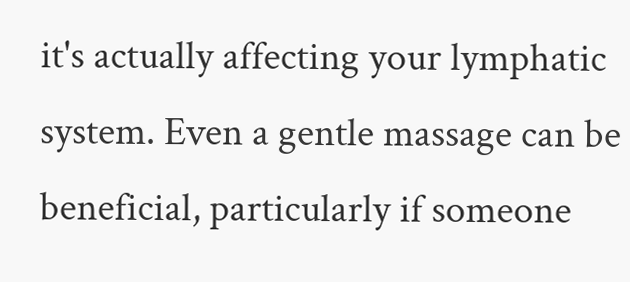it's actually affecting your lymphatic system. Even a gentle massage can be beneficial, particularly if someone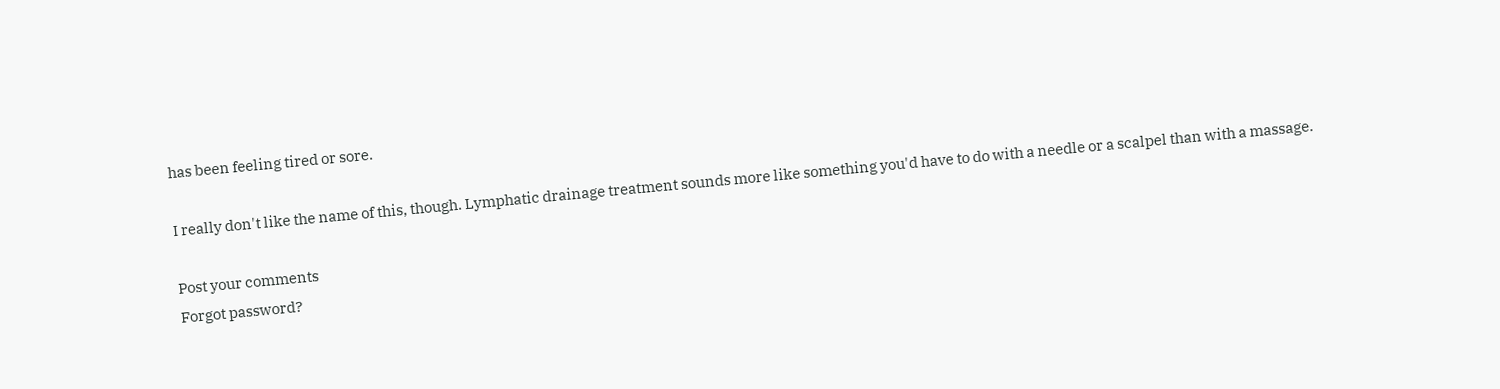has been feeling tired or sore.

I really don't like the name of this, though. Lymphatic drainage treatment sounds more like something you'd have to do with a needle or a scalpel than with a massage.

Post your comments
Forgot password?